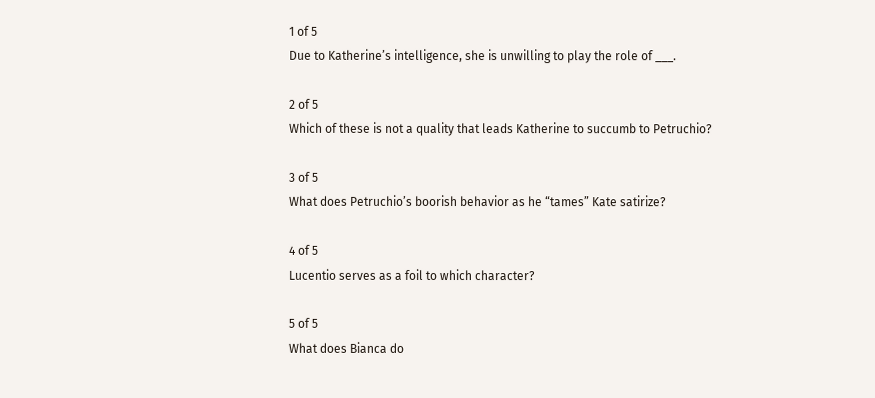1 of 5
Due to Katherine’s intelligence, she is unwilling to play the role of ___.

2 of 5
Which of these is not a quality that leads Katherine to succumb to Petruchio?

3 of 5
What does Petruchio’s boorish behavior as he “tames” Kate satirize?

4 of 5
Lucentio serves as a foil to which character?

5 of 5
What does Bianca do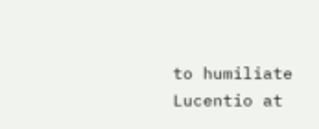to humiliate Lucentio at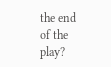the end of the play?